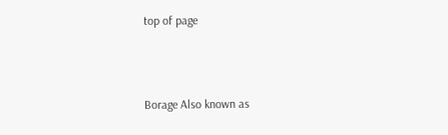top of page



Borage Also known as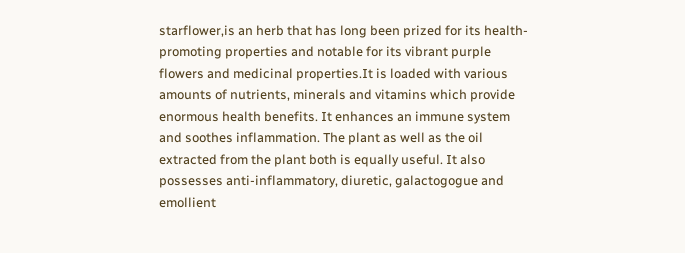starflower,is an herb that has long been prized for its health-promoting properties and notable for its vibrant purple flowers and medicinal properties.It is loaded with various amounts of nutrients, minerals and vitamins which provide enormous health benefits. It enhances an immune system and soothes inflammation. The plant as well as the oil extracted from the plant both is equally useful. It also possesses anti-inflammatory, diuretic, galactogogue and emollient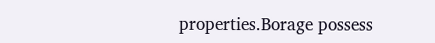properties.Borage possess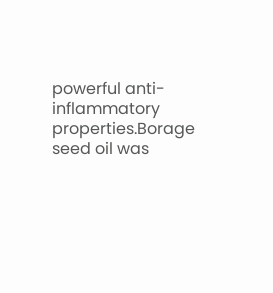powerful anti-inflammatory properties.Borage seed oil was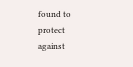found to protect against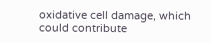oxidative cell damage, which could contribute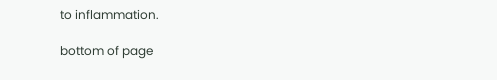to inflammation.

bottom of page